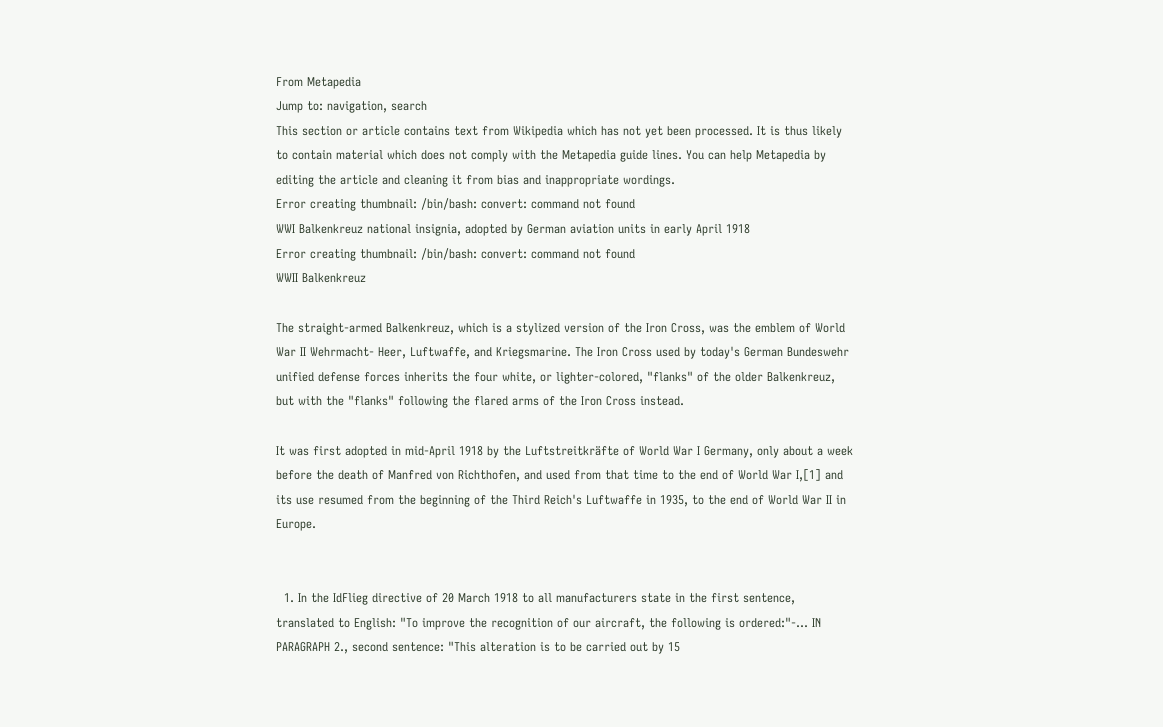From Metapedia
Jump to: navigation, search
This section or article contains text from Wikipedia which has not yet been processed. It is thus likely to contain material which does not comply with the Metapedia guide lines. You can help Metapedia by editing the article and cleaning it from bias and inappropriate wordings.
Error creating thumbnail: /bin/bash: convert: command not found
WWI Balkenkreuz national insignia, adopted by German aviation units in early April 1918
Error creating thumbnail: /bin/bash: convert: command not found
WWII Balkenkreuz

The straight-armed Balkenkreuz, which is a stylized version of the Iron Cross, was the emblem of World War II Wehrmacht- Heer, Luftwaffe, and Kriegsmarine. The Iron Cross used by today's German Bundeswehr unified defense forces inherits the four white, or lighter-colored, "flanks" of the older Balkenkreuz, but with the "flanks" following the flared arms of the Iron Cross instead.

It was first adopted in mid-April 1918 by the Luftstreitkräfte of World War I Germany, only about a week before the death of Manfred von Richthofen, and used from that time to the end of World War I,[1] and its use resumed from the beginning of the Third Reich's Luftwaffe in 1935, to the end of World War II in Europe.


  1. In the IdFlieg directive of 20 March 1918 to all manufacturers state in the first sentence, translated to English: "To improve the recognition of our aircraft, the following is ordered:"-... IN PARAGRAPH 2., second sentence: "This alteration is to be carried out by 15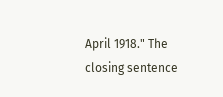April 1918." The closing sentence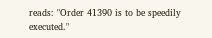reads: "Order 41390 is to be speedily executed."